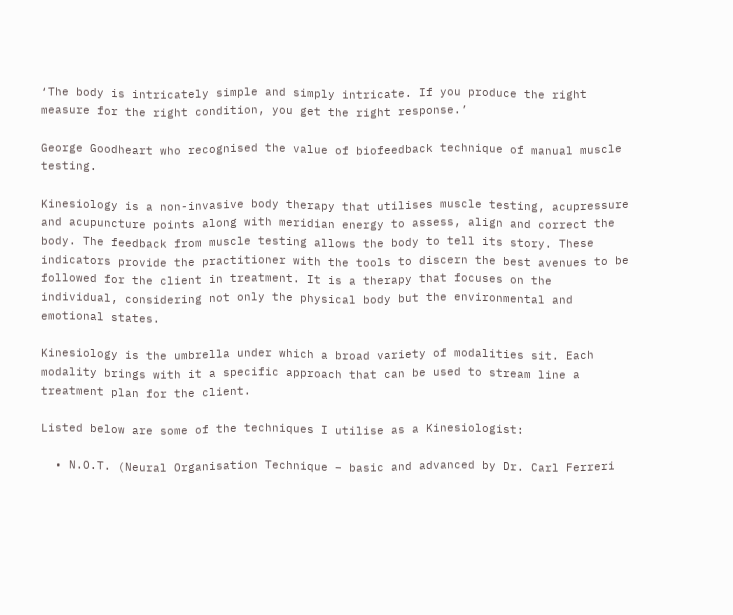‘The body is intricately simple and simply intricate. If you produce the right measure for the right condition, you get the right response.’

George Goodheart who recognised the value of biofeedback technique of manual muscle testing.

Kinesiology is a non-invasive body therapy that utilises muscle testing, acupressure and acupuncture points along with meridian energy to assess, align and correct the body. The feedback from muscle testing allows the body to tell its story. These indicators provide the practitioner with the tools to discern the best avenues to be followed for the client in treatment. It is a therapy that focuses on the individual, considering not only the physical body but the environmental and emotional states.

Kinesiology is the umbrella under which a broad variety of modalities sit. Each modality brings with it a specific approach that can be used to stream line a treatment plan for the client.

Listed below are some of the techniques I utilise as a Kinesiologist:

  • N.O.T. (Neural Organisation Technique – basic and advanced by Dr. Carl Ferreri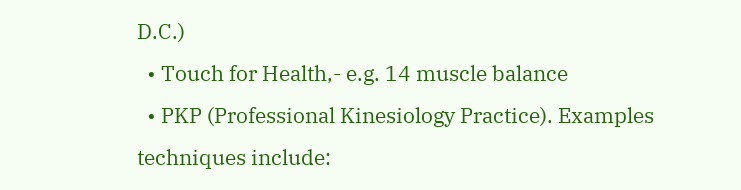D.C.)
  • Touch for Health,- e.g. 14 muscle balance
  • PKP (Professional Kinesiology Practice). Examples techniques include: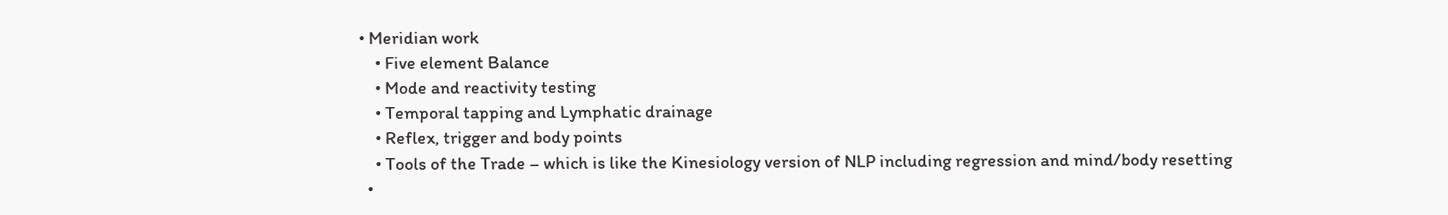• Meridian work
    • Five element Balance
    • Mode and reactivity testing
    • Temporal tapping and Lymphatic drainage
    • Reflex, trigger and body points
    • Tools of the Trade – which is like the Kinesiology version of NLP including regression and mind/body resetting
  •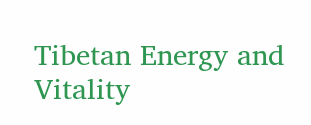Tibetan Energy and Vitality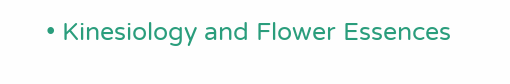• Kinesiology and Flower Essences